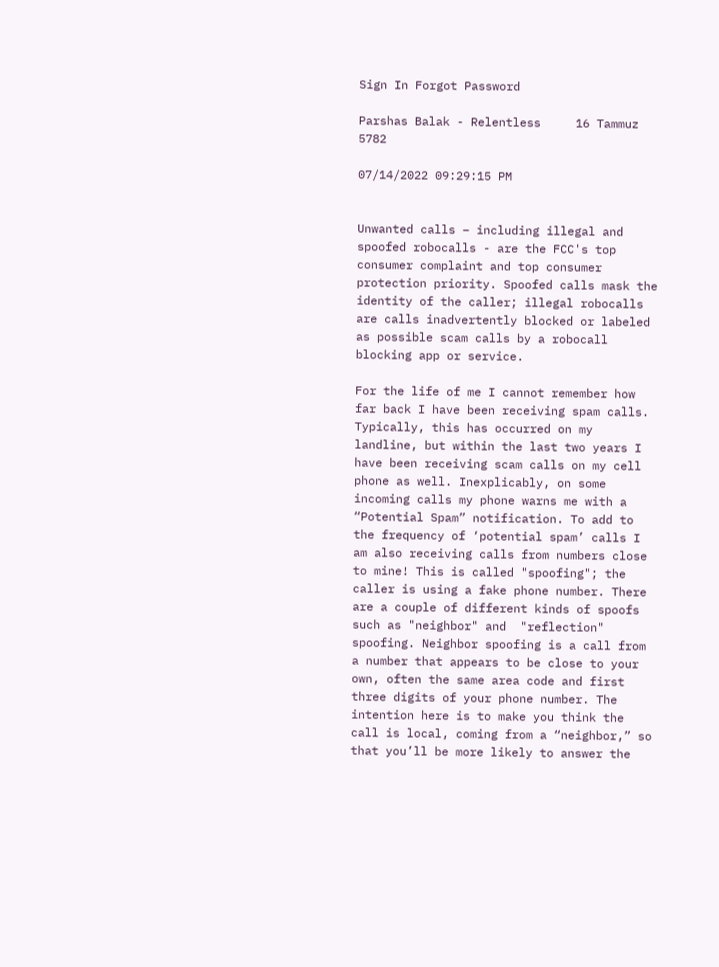Sign In Forgot Password

Parshas Balak - Relentless     16 Tammuz 5782

07/14/2022 09:29:15 PM


Unwanted calls – including illegal and spoofed robocalls - are the FCC's top consumer complaint and top consumer protection priority. Spoofed calls mask the identity of the caller; illegal robocalls are calls inadvertently blocked or labeled as possible scam calls by a robocall blocking app or service.

For the life of me I cannot remember how far back I have been receiving spam calls. Typically, this has occurred on my landline, but within the last two years I have been receiving scam calls on my cell phone as well. Inexplicably, on some incoming calls my phone warns me with a “Potential Spam” notification. To add to the frequency of ‘potential spam’ calls I am also receiving calls from numbers close to mine! This is called "spoofing"; the caller is using a fake phone number. There are a couple of different kinds of spoofs such as "neighbor" and  "reflection" spoofing. Neighbor spoofing is a call from a number that appears to be close to your own, often the same area code and first three digits of your phone number. The intention here is to make you think the call is local, coming from a “neighbor,” so that you’ll be more likely to answer the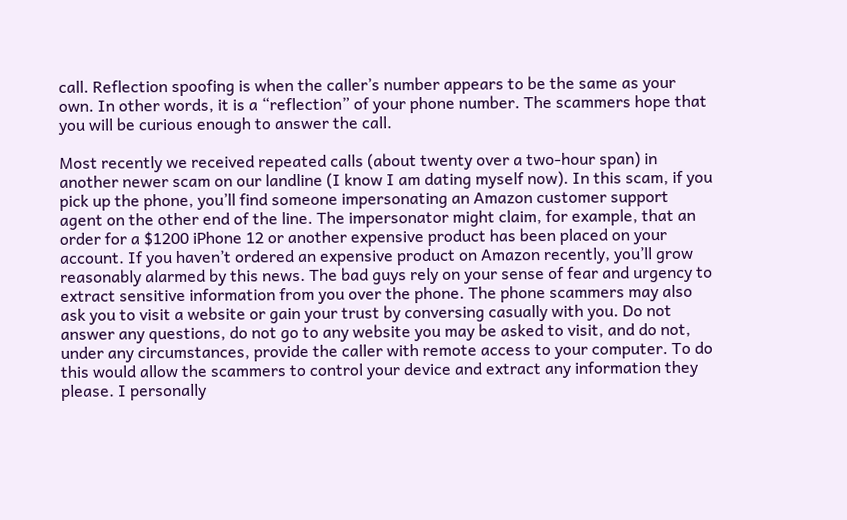call. Reflection spoofing is when the caller’s number appears to be the same as your own. In other words, it is a “reflection” of your phone number. The scammers hope that you will be curious enough to answer the call.

Most recently we received repeated calls (about twenty over a two-hour span) in another newer scam on our landline (I know I am dating myself now). In this scam, if you pick up the phone, you’ll find someone impersonating an Amazon customer support agent on the other end of the line. The impersonator might claim, for example, that an order for a $1200 iPhone 12 or another expensive product has been placed on your account. If you haven’t ordered an expensive product on Amazon recently, you’ll grow reasonably alarmed by this news. The bad guys rely on your sense of fear and urgency to extract sensitive information from you over the phone. The phone scammers may also ask you to visit a website or gain your trust by conversing casually with you. Do not answer any questions, do not go to any website you may be asked to visit, and do not, under any circumstances, provide the caller with remote access to your computer. To do this would allow the scammers to control your device and extract any information they please. I personally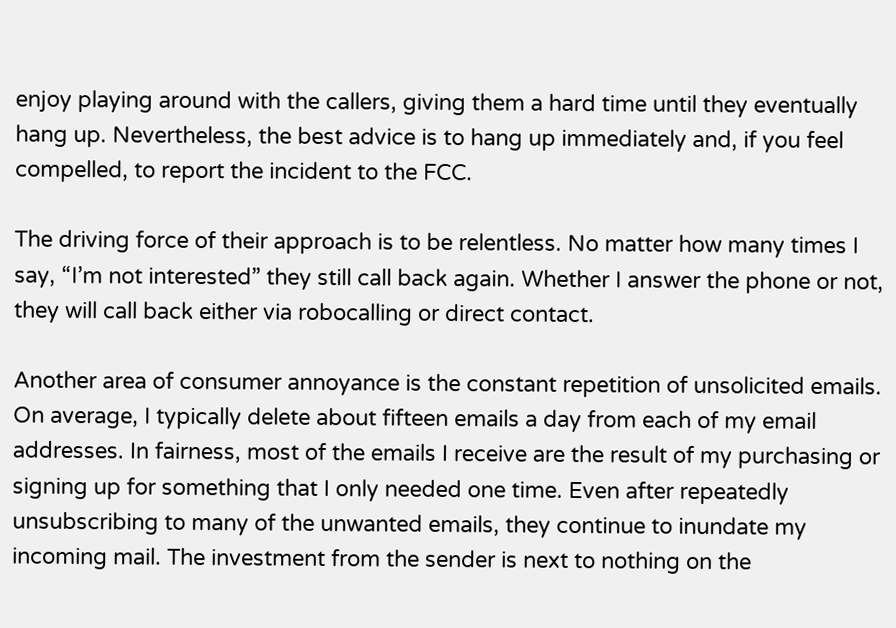enjoy playing around with the callers, giving them a hard time until they eventually hang up. Nevertheless, the best advice is to hang up immediately and, if you feel compelled, to report the incident to the FCC.

The driving force of their approach is to be relentless. No matter how many times I say, “I’m not interested” they still call back again. Whether I answer the phone or not, they will call back either via robocalling or direct contact.

Another area of consumer annoyance is the constant repetition of unsolicited emails. On average, I typically delete about fifteen emails a day from each of my email addresses. In fairness, most of the emails I receive are the result of my purchasing or signing up for something that I only needed one time. Even after repeatedly unsubscribing to many of the unwanted emails, they continue to inundate my incoming mail. The investment from the sender is next to nothing on the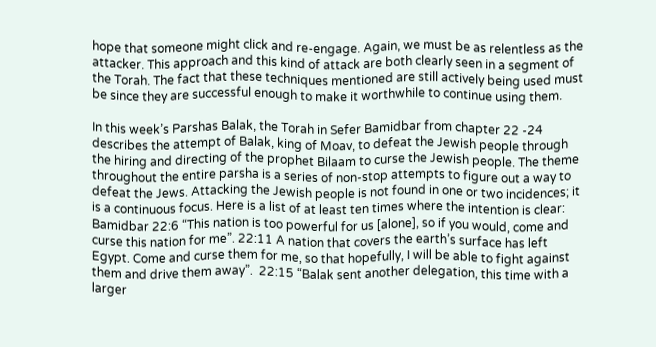hope that someone might click and re-engage. Again, we must be as relentless as the attacker. This approach and this kind of attack are both clearly seen in a segment of the Torah. The fact that these techniques mentioned are still actively being used must be since they are successful enough to make it worthwhile to continue using them.

In this week’s Parshas Balak, the Torah in Sefer Bamidbar from chapter 22 -24 describes the attempt of Balak, king of Moav, to defeat the Jewish people through the hiring and directing of the prophet Bilaam to curse the Jewish people. The theme throughout the entire parsha is a series of non-stop attempts to figure out a way to defeat the Jews. Attacking the Jewish people is not found in one or two incidences; it is a continuous focus. Here is a list of at least ten times where the intention is clear: Bamidbar 22:6 “This nation is too powerful for us [alone], so if you would, come and curse this nation for me”. 22:11 A nation that covers the earth’s surface has left Egypt. Come and curse them for me, so that hopefully, I will be able to fight against them and drive them away”.  22:15 “Balak sent another delegation, this time with a larger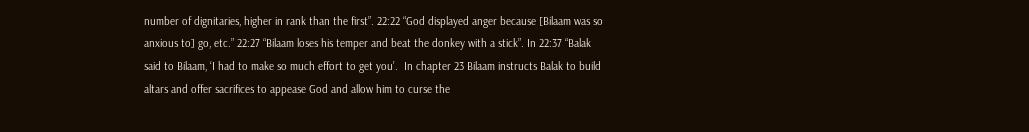number of dignitaries, higher in rank than the first”. 22:22 “God displayed anger because [Bilaam was so anxious to] go, etc.” 22:27 “Bilaam loses his temper and beat the donkey with a stick”. In 22:37 “Balak said to Bilaam, ‘I had to make so much effort to get you’.  In chapter 23 Bilaam instructs Balak to build altars and offer sacrifices to appease God and allow him to curse the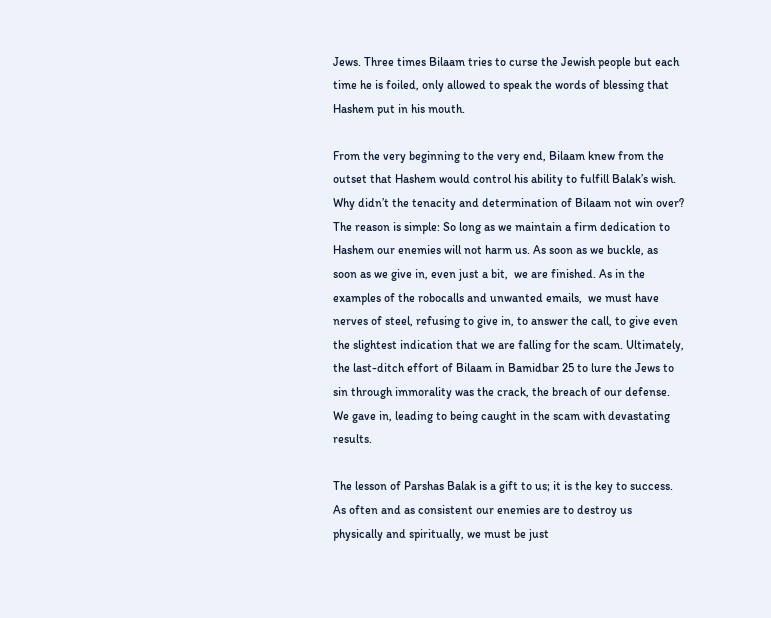Jews. Three times Bilaam tries to curse the Jewish people but each time he is foiled, only allowed to speak the words of blessing that Hashem put in his mouth.

From the very beginning to the very end, Bilaam knew from the outset that Hashem would control his ability to fulfill Balak’s wish. Why didn’t the tenacity and determination of Bilaam not win over? The reason is simple: So long as we maintain a firm dedication to Hashem our enemies will not harm us. As soon as we buckle, as soon as we give in, even just a bit,  we are finished. As in the examples of the robocalls and unwanted emails,  we must have nerves of steel, refusing to give in, to answer the call, to give even the slightest indication that we are falling for the scam. Ultimately, the last-ditch effort of Bilaam in Bamidbar 25 to lure the Jews to sin through immorality was the crack, the breach of our defense. We gave in, leading to being caught in the scam with devastating results.

The lesson of Parshas Balak is a gift to us; it is the key to success. As often and as consistent our enemies are to destroy us physically and spiritually, we must be just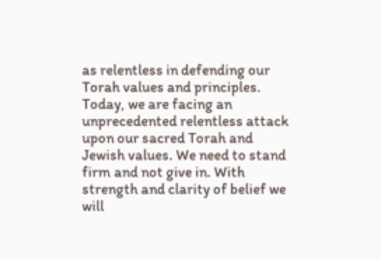as relentless in defending our Torah values and principles. Today, we are facing an unprecedented relentless attack upon our sacred Torah and Jewish values. We need to stand firm and not give in. With strength and clarity of belief we will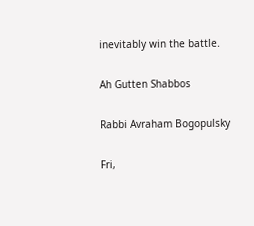inevitably win the battle.

Ah Gutten Shabbos

Rabbi Avraham Bogopulsky

Fri,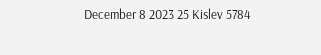December 8 2023 25 Kislev 5784